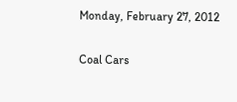Monday, February 27, 2012

Coal Cars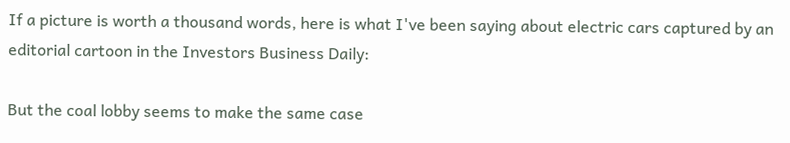If a picture is worth a thousand words, here is what I've been saying about electric cars captured by an editorial cartoon in the Investors Business Daily:

But the coal lobby seems to make the same case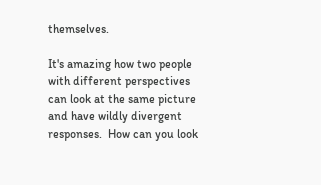themselves.

It's amazing how two people with different perspectives can look at the same picture and have wildly divergent responses.  How can you look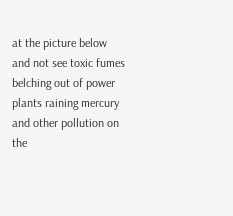at the picture below and not see toxic fumes belching out of power plants raining mercury and other pollution on the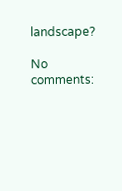landscape?

No comments: